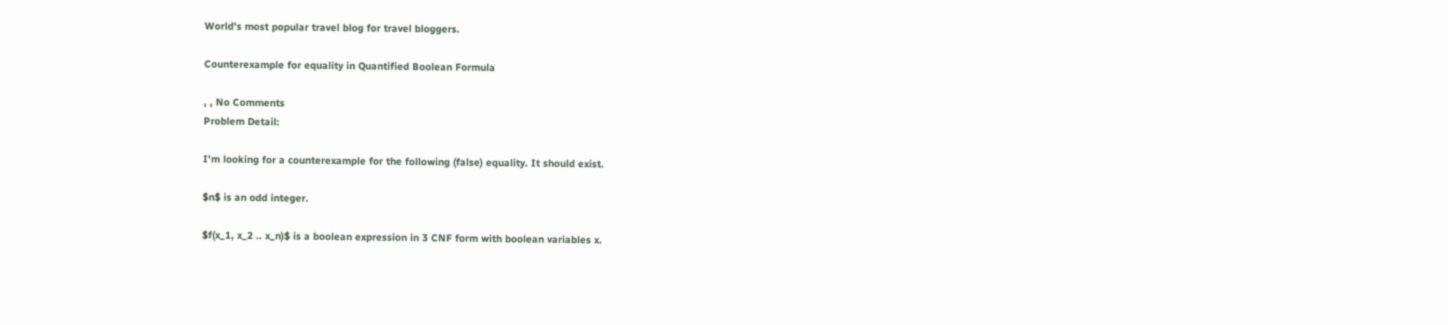World's most popular travel blog for travel bloggers.

Counterexample for equality in Quantified Boolean Formula

, , No Comments
Problem Detail:

I'm looking for a counterexample for the following (false) equality. It should exist.

$n$ is an odd integer.

$f(x_1, x_2 .. x_n)$ is a boolean expression in 3 CNF form with boolean variables x.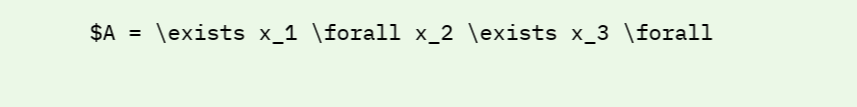$A = \exists x_1 \forall x_2 \exists x_3 \forall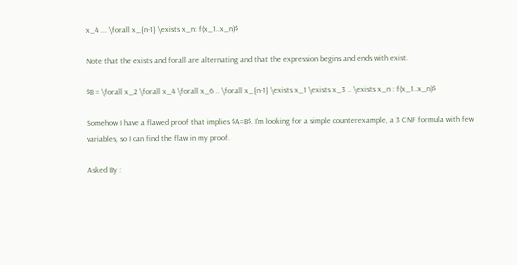x_4 ... \forall x_{n-1} \exists x_n: f(x_1..x_n)$

Note that the exists and forall are alternating and that the expression begins and ends with exist.

$B = \forall x_2 \forall x_4 \forall x_6 .. \forall x_{n-1} \exists x_1 \exists x_3 .. \exists x_n : f(x_1..x_n)$

Somehow I have a flawed proof that implies $A=B$. I'm looking for a simple counterexample, a 3 CNF formula with few variables, so I can find the flaw in my proof.

Asked By :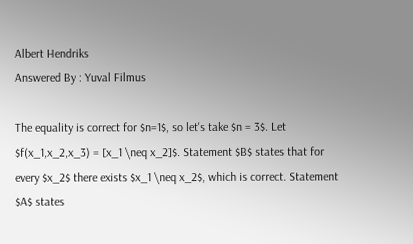Albert Hendriks
Answered By : Yuval Filmus

The equality is correct for $n=1$, so let's take $n = 3$. Let $f(x_1,x_2,x_3) = [x_1 \neq x_2]$. Statement $B$ states that for every $x_2$ there exists $x_1 \neq x_2$, which is correct. Statement $A$ states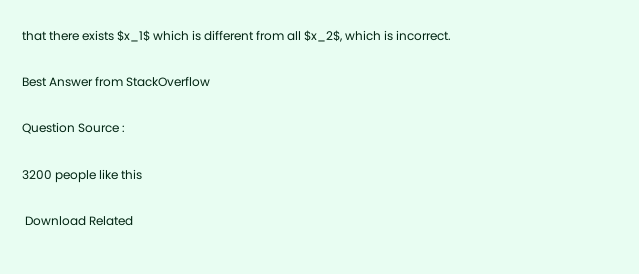that there exists $x_1$ which is different from all $x_2$, which is incorrect.

Best Answer from StackOverflow

Question Source :

3200 people like this

 Download Related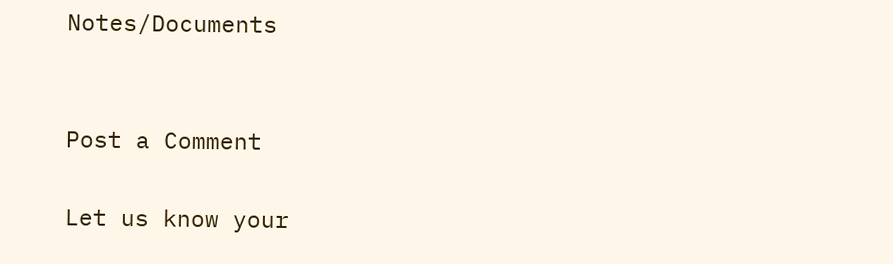Notes/Documents


Post a Comment

Let us know your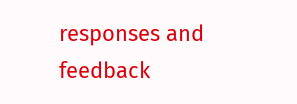responses and feedback